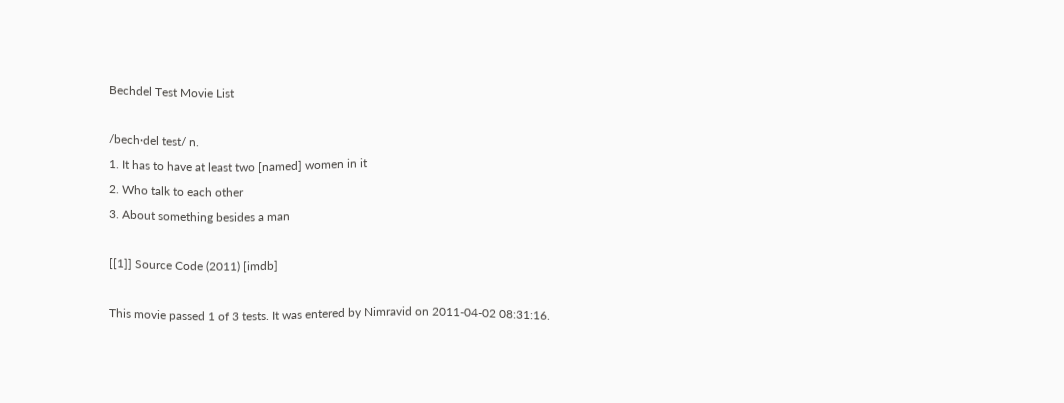Bechdel Test Movie List

/bech·del test/ n.
1. It has to have at least two [named] women in it
2. Who talk to each other
3. About something besides a man

[[1]] Source Code (2011) [imdb]

This movie passed 1 of 3 tests. It was entered by Nimravid on 2011-04-02 08:31:16.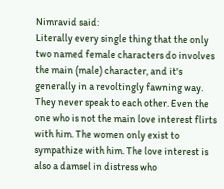Nimravid said:
Literally every single thing that the only two named female characters do involves the main (male) character, and it's generally in a revoltingly fawning way. They never speak to each other. Even the one who is not the main love interest flirts with him. The women only exist to sympathize with him. The love interest is also a damsel in distress who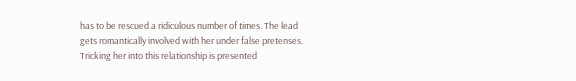has to be rescued a ridiculous number of times. The lead gets romantically involved with her under false pretenses. Tricking her into this relationship is presented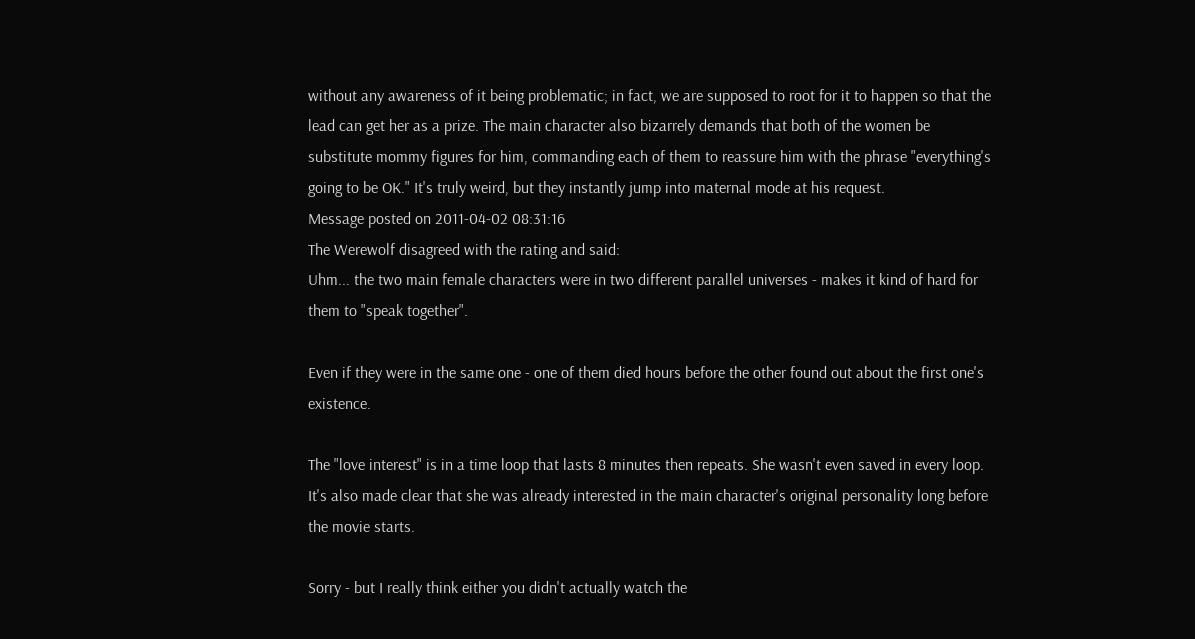without any awareness of it being problematic; in fact, we are supposed to root for it to happen so that the lead can get her as a prize. The main character also bizarrely demands that both of the women be substitute mommy figures for him, commanding each of them to reassure him with the phrase "everything's going to be OK." It's truly weird, but they instantly jump into maternal mode at his request.
Message posted on 2011-04-02 08:31:16
The Werewolf disagreed with the rating and said:
Uhm... the two main female characters were in two different parallel universes - makes it kind of hard for them to "speak together".

Even if they were in the same one - one of them died hours before the other found out about the first one's existence.

The "love interest" is in a time loop that lasts 8 minutes then repeats. She wasn't even saved in every loop. It's also made clear that she was already interested in the main character's original personality long before the movie starts.

Sorry - but I really think either you didn't actually watch the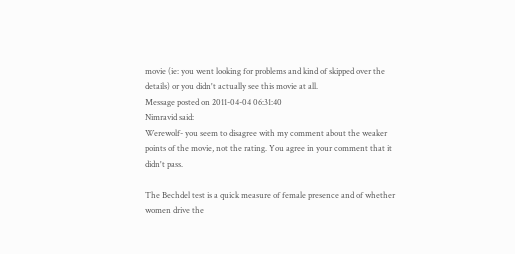movie (ie: you went looking for problems and kind of skipped over the details) or you didn't actually see this movie at all.
Message posted on 2011-04-04 06:31:40
Nimravid said:
Werewolf- you seem to disagree with my comment about the weaker points of the movie, not the rating. You agree in your comment that it didn't pass.

The Bechdel test is a quick measure of female presence and of whether women drive the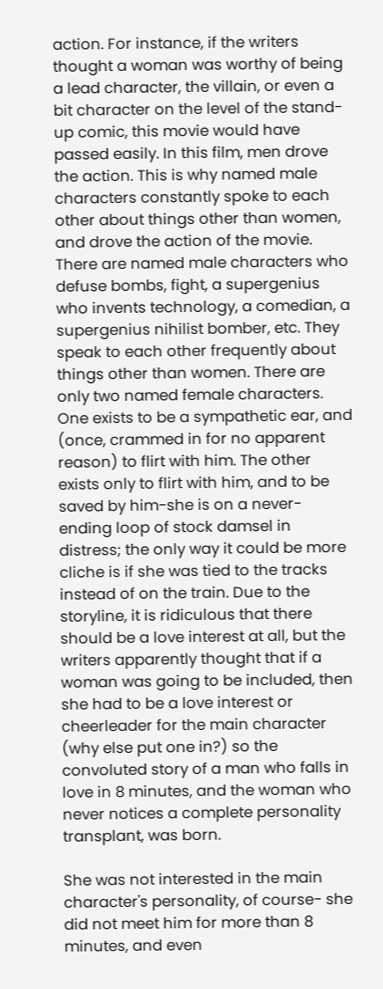action. For instance, if the writers thought a woman was worthy of being a lead character, the villain, or even a bit character on the level of the stand-up comic, this movie would have passed easily. In this film, men drove the action. This is why named male characters constantly spoke to each other about things other than women, and drove the action of the movie. There are named male characters who defuse bombs, fight, a supergenius who invents technology, a comedian, a supergenius nihilist bomber, etc. They speak to each other frequently about things other than women. There are only two named female characters. One exists to be a sympathetic ear, and (once, crammed in for no apparent reason) to flirt with him. The other exists only to flirt with him, and to be saved by him-she is on a never-ending loop of stock damsel in distress; the only way it could be more cliche is if she was tied to the tracks instead of on the train. Due to the storyline, it is ridiculous that there should be a love interest at all, but the writers apparently thought that if a woman was going to be included, then she had to be a love interest or cheerleader for the main character (why else put one in?) so the convoluted story of a man who falls in love in 8 minutes, and the woman who never notices a complete personality transplant, was born.

She was not interested in the main character's personality, of course- she did not meet him for more than 8 minutes, and even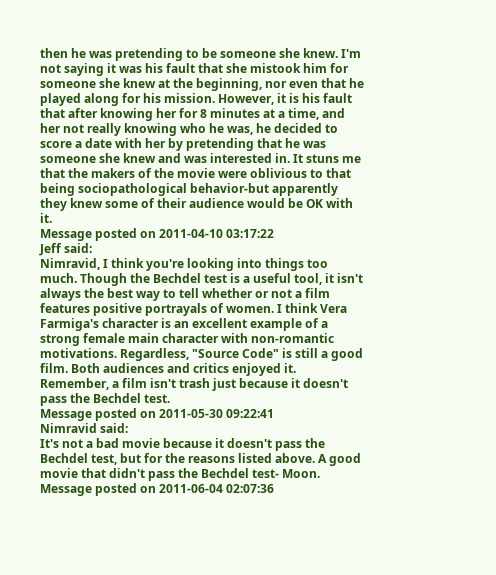then he was pretending to be someone she knew. I'm not saying it was his fault that she mistook him for someone she knew at the beginning, nor even that he played along for his mission. However, it is his fault that after knowing her for 8 minutes at a time, and her not really knowing who he was, he decided to score a date with her by pretending that he was someone she knew and was interested in. It stuns me that the makers of the movie were oblivious to that being sociopathological behavior-but apparently they knew some of their audience would be OK with it.
Message posted on 2011-04-10 03:17:22
Jeff said:
Nimravid, I think you're looking into things too much. Though the Bechdel test is a useful tool, it isn't always the best way to tell whether or not a film features positive portrayals of women. I think Vera Farmiga's character is an excellent example of a strong female main character with non-romantic motivations. Regardless, "Source Code" is still a good film. Both audiences and critics enjoyed it. Remember, a film isn't trash just because it doesn't pass the Bechdel test.
Message posted on 2011-05-30 09:22:41
Nimravid said:
It's not a bad movie because it doesn't pass the Bechdel test, but for the reasons listed above. A good movie that didn't pass the Bechdel test- Moon.
Message posted on 2011-06-04 02:07:36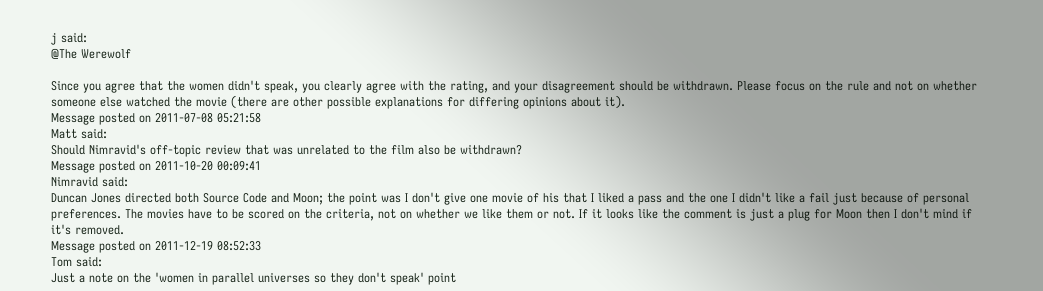j said:
@The Werewolf

Since you agree that the women didn't speak, you clearly agree with the rating, and your disagreement should be withdrawn. Please focus on the rule and not on whether someone else watched the movie (there are other possible explanations for differing opinions about it).
Message posted on 2011-07-08 05:21:58
Matt said:
Should Nimravid's off-topic review that was unrelated to the film also be withdrawn?
Message posted on 2011-10-20 00:09:41
Nimravid said:
Duncan Jones directed both Source Code and Moon; the point was I don't give one movie of his that I liked a pass and the one I didn't like a fail just because of personal preferences. The movies have to be scored on the criteria, not on whether we like them or not. If it looks like the comment is just a plug for Moon then I don't mind if it's removed.
Message posted on 2011-12-19 08:52:33
Tom said:
Just a note on the 'women in parallel universes so they don't speak' point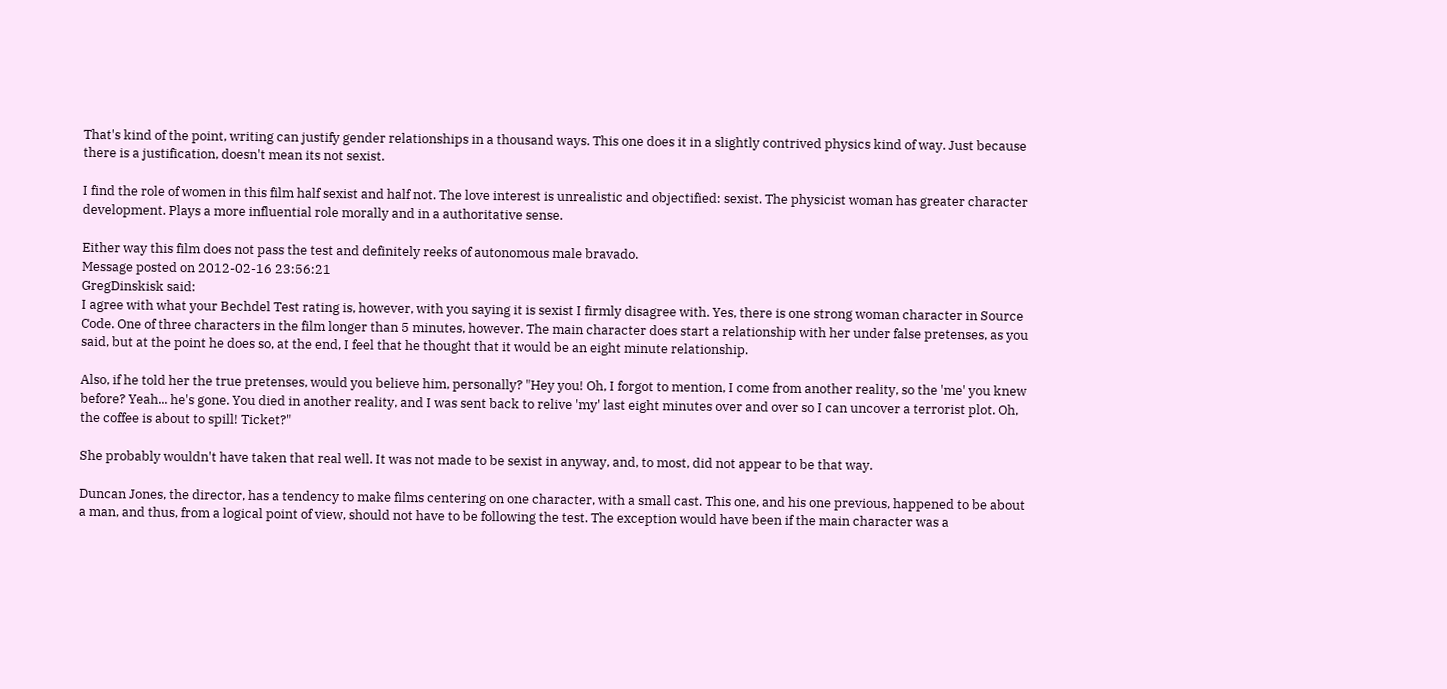That's kind of the point, writing can justify gender relationships in a thousand ways. This one does it in a slightly contrived physics kind of way. Just because there is a justification, doesn't mean its not sexist.

I find the role of women in this film half sexist and half not. The love interest is unrealistic and objectified: sexist. The physicist woman has greater character development. Plays a more influential role morally and in a authoritative sense.

Either way this film does not pass the test and definitely reeks of autonomous male bravado.
Message posted on 2012-02-16 23:56:21
GregDinskisk said:
I agree with what your Bechdel Test rating is, however, with you saying it is sexist I firmly disagree with. Yes, there is one strong woman character in Source Code. One of three characters in the film longer than 5 minutes, however. The main character does start a relationship with her under false pretenses, as you said, but at the point he does so, at the end, I feel that he thought that it would be an eight minute relationship.

Also, if he told her the true pretenses, would you believe him, personally? "Hey you! Oh, I forgot to mention, I come from another reality, so the 'me' you knew before? Yeah... he's gone. You died in another reality, and I was sent back to relive 'my' last eight minutes over and over so I can uncover a terrorist plot. Oh, the coffee is about to spill! Ticket?"

She probably wouldn't have taken that real well. It was not made to be sexist in anyway, and, to most, did not appear to be that way.

Duncan Jones, the director, has a tendency to make films centering on one character, with a small cast. This one, and his one previous, happened to be about a man, and thus, from a logical point of view, should not have to be following the test. The exception would have been if the main character was a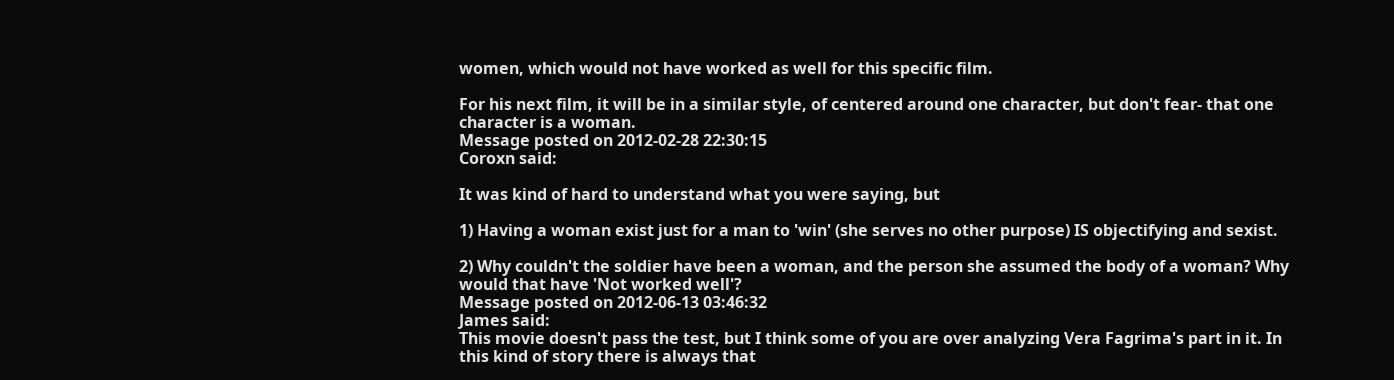women, which would not have worked as well for this specific film.

For his next film, it will be in a similar style, of centered around one character, but don't fear- that one character is a woman.
Message posted on 2012-02-28 22:30:15
Coroxn said:

It was kind of hard to understand what you were saying, but

1) Having a woman exist just for a man to 'win' (she serves no other purpose) IS objectifying and sexist.

2) Why couldn't the soldier have been a woman, and the person she assumed the body of a woman? Why would that have 'Not worked well'?
Message posted on 2012-06-13 03:46:32
James said:
This movie doesn't pass the test, but I think some of you are over analyzing Vera Fagrima's part in it. In this kind of story there is always that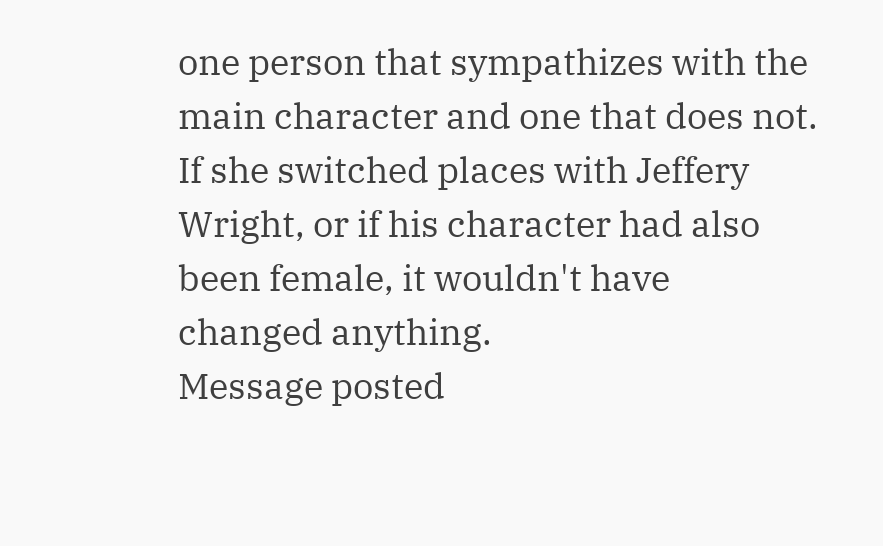one person that sympathizes with the main character and one that does not. If she switched places with Jeffery Wright, or if his character had also been female, it wouldn't have changed anything.
Message posted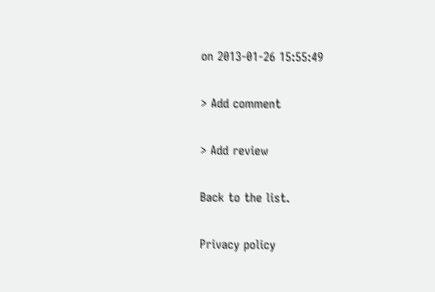on 2013-01-26 15:55:49

> Add comment

> Add review

Back to the list.

Privacy policy